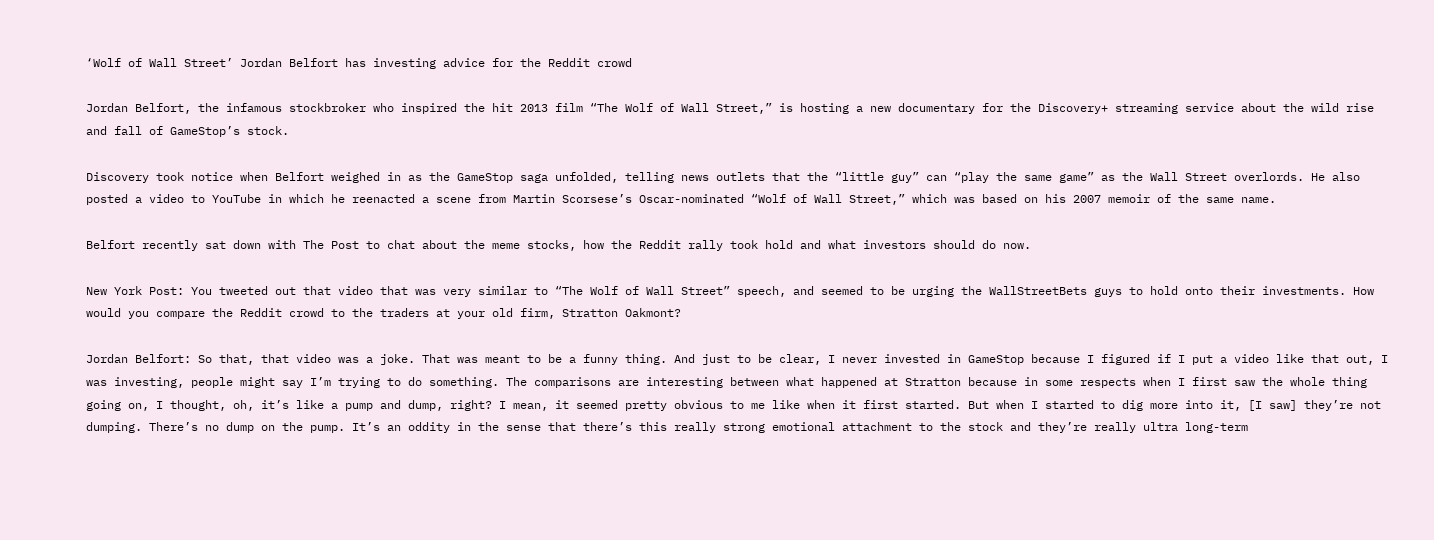‘Wolf of Wall Street’ Jordan Belfort has investing advice for the Reddit crowd

Jordan Belfort, the infamous stockbroker who inspired the hit 2013 film “The Wolf of Wall Street,” is hosting a new documentary for the Discovery+ streaming service about the wild rise and fall of GameStop’s stock.

Discovery took notice when Belfort weighed in as the GameStop saga unfolded, telling news outlets that the “little guy” can “play the same game” as the Wall Street overlords. He also posted a video to YouTube in which he reenacted a scene from Martin Scorsese’s Oscar-nominated “Wolf of Wall Street,” which was based on his 2007 memoir of the same name.

Belfort recently sat down with The Post to chat about the meme stocks, how the Reddit rally took hold and what investors should do now.

New York Post: You tweeted out that video that was very similar to “The Wolf of Wall Street” speech, and seemed to be urging the WallStreetBets guys to hold onto their investments. How would you compare the Reddit crowd to the traders at your old firm, Stratton Oakmont?

Jordan Belfort: So that, that video was a joke. That was meant to be a funny thing. And just to be clear, I never invested in GameStop because I figured if I put a video like that out, I was investing, people might say I’m trying to do something. The comparisons are interesting between what happened at Stratton because in some respects when I first saw the whole thing going on, I thought, oh, it’s like a pump and dump, right? I mean, it seemed pretty obvious to me like when it first started. But when I started to dig more into it, [I saw] they’re not dumping. There’s no dump on the pump. It’s an oddity in the sense that there’s this really strong emotional attachment to the stock and they’re really ultra long-term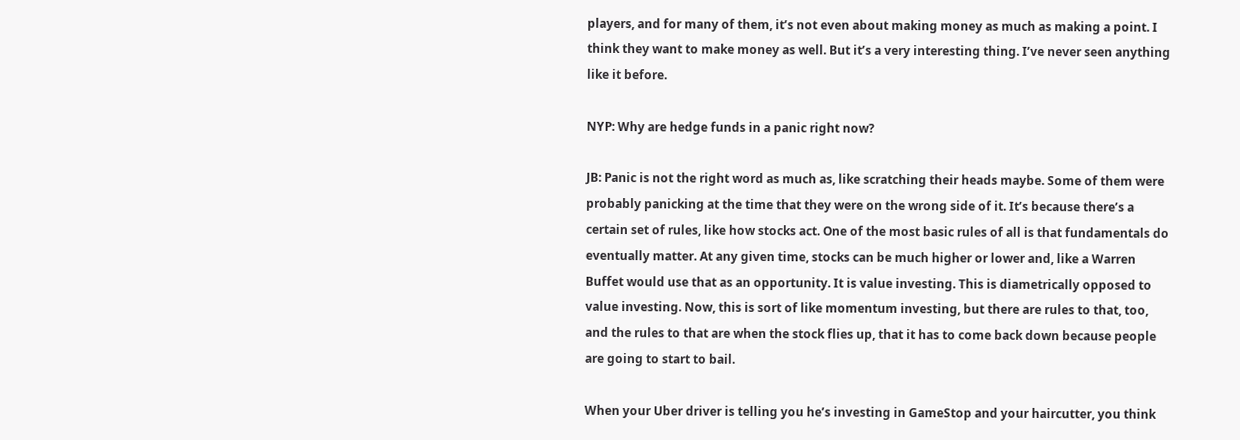players, and for many of them, it’s not even about making money as much as making a point. I think they want to make money as well. But it’s a very interesting thing. I’ve never seen anything like it before.

NYP: Why are hedge funds in a panic right now?

JB: Panic is not the right word as much as, like scratching their heads maybe. Some of them were probably panicking at the time that they were on the wrong side of it. It’s because there’s a certain set of rules, like how stocks act. One of the most basic rules of all is that fundamentals do eventually matter. At any given time, stocks can be much higher or lower and, like a Warren Buffet would use that as an opportunity. It is value investing. This is diametrically opposed to value investing. Now, this is sort of like momentum investing, but there are rules to that, too, and the rules to that are when the stock flies up, that it has to come back down because people are going to start to bail.

When your Uber driver is telling you he’s investing in GameStop and your haircutter, you think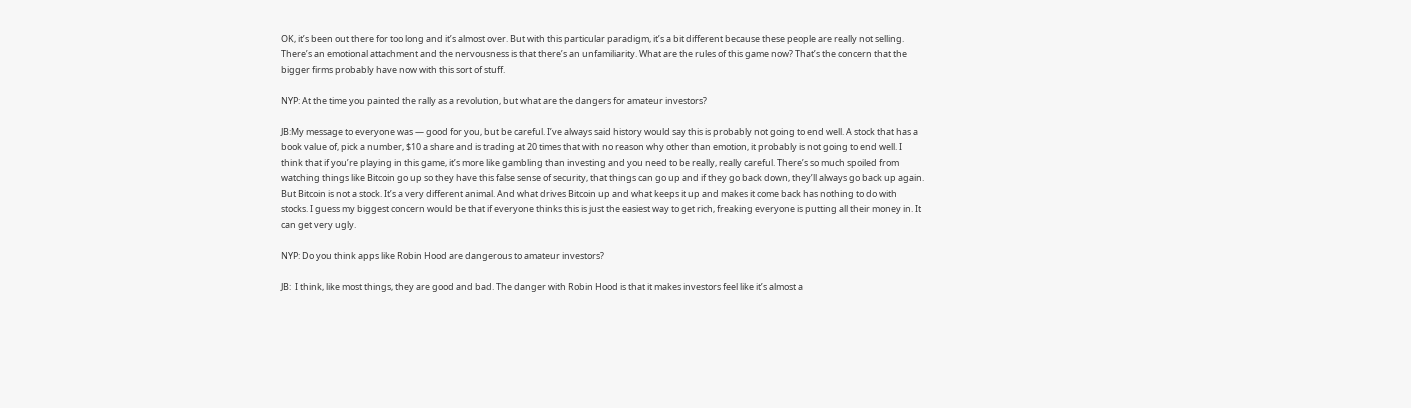OK, it’s been out there for too long and it’s almost over. But with this particular paradigm, it’s a bit different because these people are really not selling. There’s an emotional attachment and the nervousness is that there’s an unfamiliarity. What are the rules of this game now? That’s the concern that the bigger firms probably have now with this sort of stuff.

NYP: At the time you painted the rally as a revolution, but what are the dangers for amateur investors?

JB:My message to everyone was — good for you, but be careful. I’ve always said history would say this is probably not going to end well. A stock that has a book value of, pick a number, $10 a share and is trading at 20 times that with no reason why other than emotion, it probably is not going to end well. I think that if you’re playing in this game, it’s more like gambling than investing and you need to be really, really careful. There’s so much spoiled from watching things like Bitcoin go up so they have this false sense of security, that things can go up and if they go back down, they’ll always go back up again. But Bitcoin is not a stock. It’s a very different animal. And what drives Bitcoin up and what keeps it up and makes it come back has nothing to do with stocks. I guess my biggest concern would be that if everyone thinks this is just the easiest way to get rich, freaking everyone is putting all their money in. It can get very ugly.

NYP: Do you think apps like Robin Hood are dangerous to amateur investors?

JB:  I think, like most things, they are good and bad. The danger with Robin Hood is that it makes investors feel like it’s almost a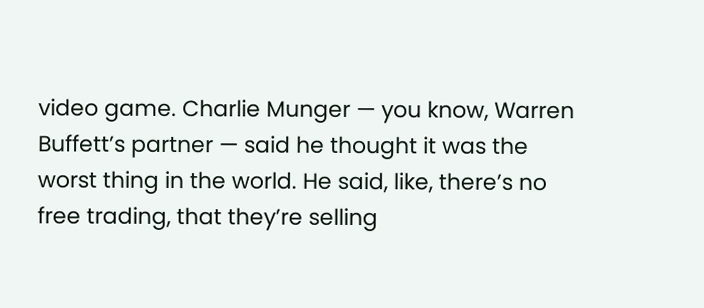video game. Charlie Munger — you know, Warren Buffett’s partner — said he thought it was the worst thing in the world. He said, like, there’s no free trading, that they’re selling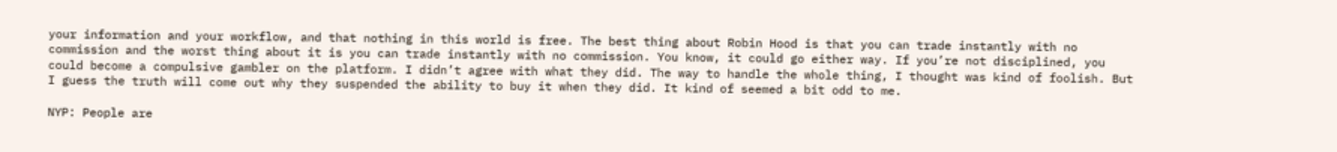your information and your workflow, and that nothing in this world is free. The best thing about Robin Hood is that you can trade instantly with no commission and the worst thing about it is you can trade instantly with no commission. You know, it could go either way. If you’re not disciplined, you could become a compulsive gambler on the platform. I didn’t agree with what they did. The way to handle the whole thing, I thought was kind of foolish. But I guess the truth will come out why they suspended the ability to buy it when they did. It kind of seemed a bit odd to me.

NYP: People are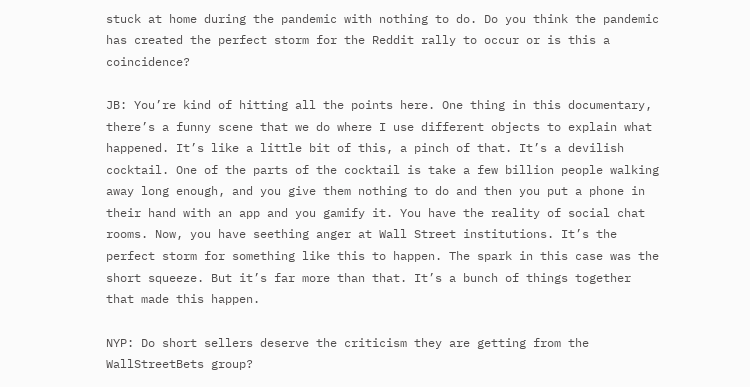stuck at home during the pandemic with nothing to do. Do you think the pandemic has created the perfect storm for the Reddit rally to occur or is this a coincidence?

JB: You’re kind of hitting all the points here. One thing in this documentary, there’s a funny scene that we do where I use different objects to explain what happened. It’s like a little bit of this, a pinch of that. It’s a devilish cocktail. One of the parts of the cocktail is take a few billion people walking away long enough, and you give them nothing to do and then you put a phone in their hand with an app and you gamify it. You have the reality of social chat rooms. Now, you have seething anger at Wall Street institutions. It’s the perfect storm for something like this to happen. The spark in this case was the short squeeze. But it’s far more than that. It’s a bunch of things together that made this happen.

NYP: Do short sellers deserve the criticism they are getting from the WallStreetBets group?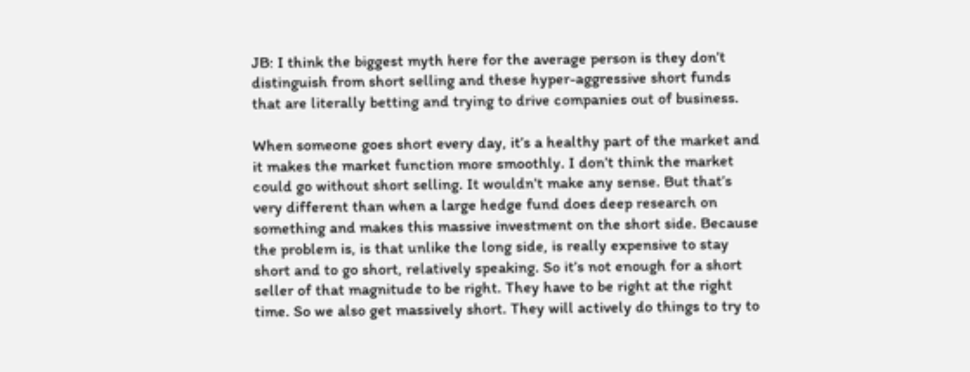JB: I think the biggest myth here for the average person is they don’t distinguish from short selling and these hyper-aggressive short funds that are literally betting and trying to drive companies out of business.

When someone goes short every day, it’s a healthy part of the market and it makes the market function more smoothly. I don’t think the market could go without short selling. It wouldn’t make any sense. But that’s very different than when a large hedge fund does deep research on something and makes this massive investment on the short side. Because the problem is, is that unlike the long side, is really expensive to stay short and to go short, relatively speaking. So it’s not enough for a short seller of that magnitude to be right. They have to be right at the right time. So we also get massively short. They will actively do things to try to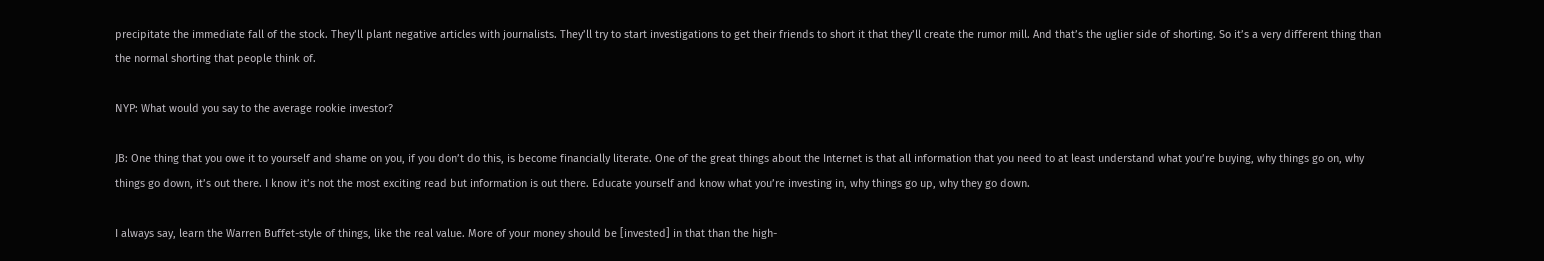precipitate the immediate fall of the stock. They’ll plant negative articles with journalists. They’ll try to start investigations to get their friends to short it that they’ll create the rumor mill. And that’s the uglier side of shorting. So it’s a very different thing than the normal shorting that people think of.

NYP: What would you say to the average rookie investor?

JB: One thing that you owe it to yourself and shame on you, if you don’t do this, is become financially literate. One of the great things about the Internet is that all information that you need to at least understand what you’re buying, why things go on, why things go down, it’s out there. I know it’s not the most exciting read but information is out there. Educate yourself and know what you’re investing in, why things go up, why they go down.

I always say, learn the Warren Buffet-style of things, like the real value. More of your money should be [invested] in that than the high-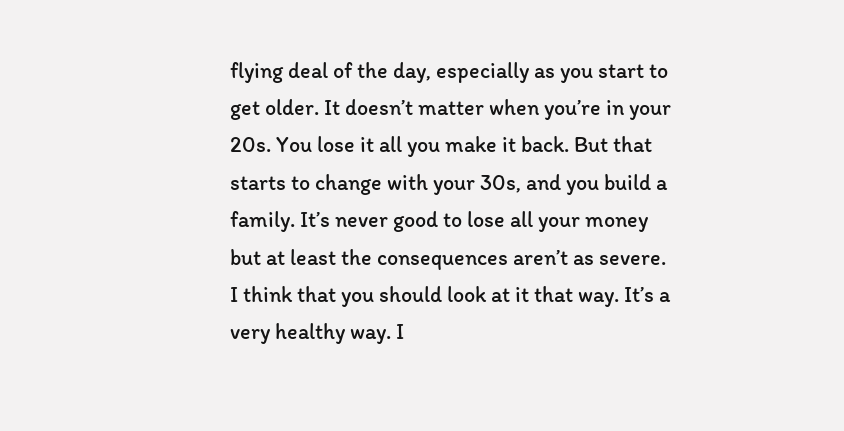flying deal of the day, especially as you start to get older. It doesn’t matter when you’re in your 20s. You lose it all you make it back. But that starts to change with your 30s, and you build a family. It’s never good to lose all your money but at least the consequences aren’t as severe. I think that you should look at it that way. It’s a very healthy way. I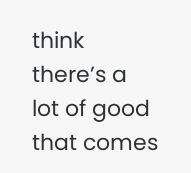think there’s a lot of good that comes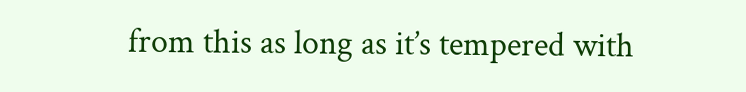from this as long as it’s tempered with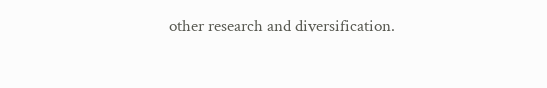other research and diversification.